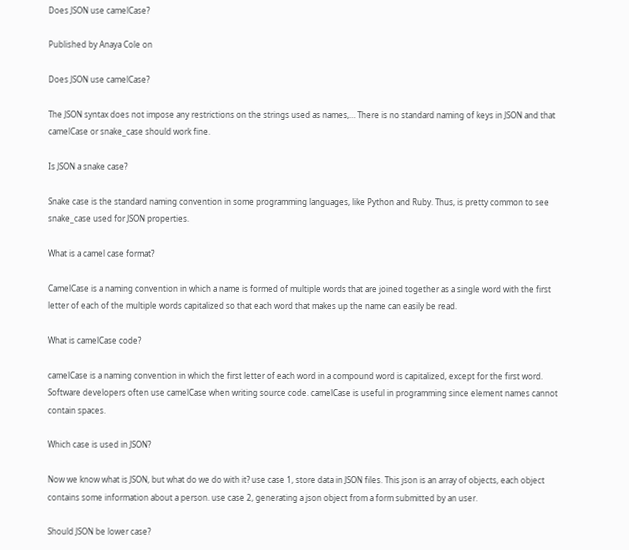Does JSON use camelCase?

Published by Anaya Cole on

Does JSON use camelCase?

The JSON syntax does not impose any restrictions on the strings used as names,… There is no standard naming of keys in JSON and that camelCase or snake_case should work fine.

Is JSON a snake case?

Snake case is the standard naming convention in some programming languages, like Python and Ruby. Thus, is pretty common to see snake_case used for JSON properties.

What is a camel case format?

CamelCase is a naming convention in which a name is formed of multiple words that are joined together as a single word with the first letter of each of the multiple words capitalized so that each word that makes up the name can easily be read.

What is camelCase code?

camelCase is a naming convention in which the first letter of each word in a compound word is capitalized, except for the first word. Software developers often use camelCase when writing source code. camelCase is useful in programming since element names cannot contain spaces.

Which case is used in JSON?

Now we know what is JSON, but what do we do with it? use case 1, store data in JSON files. This json is an array of objects, each object contains some information about a person. use case 2, generating a json object from a form submitted by an user.

Should JSON be lower case?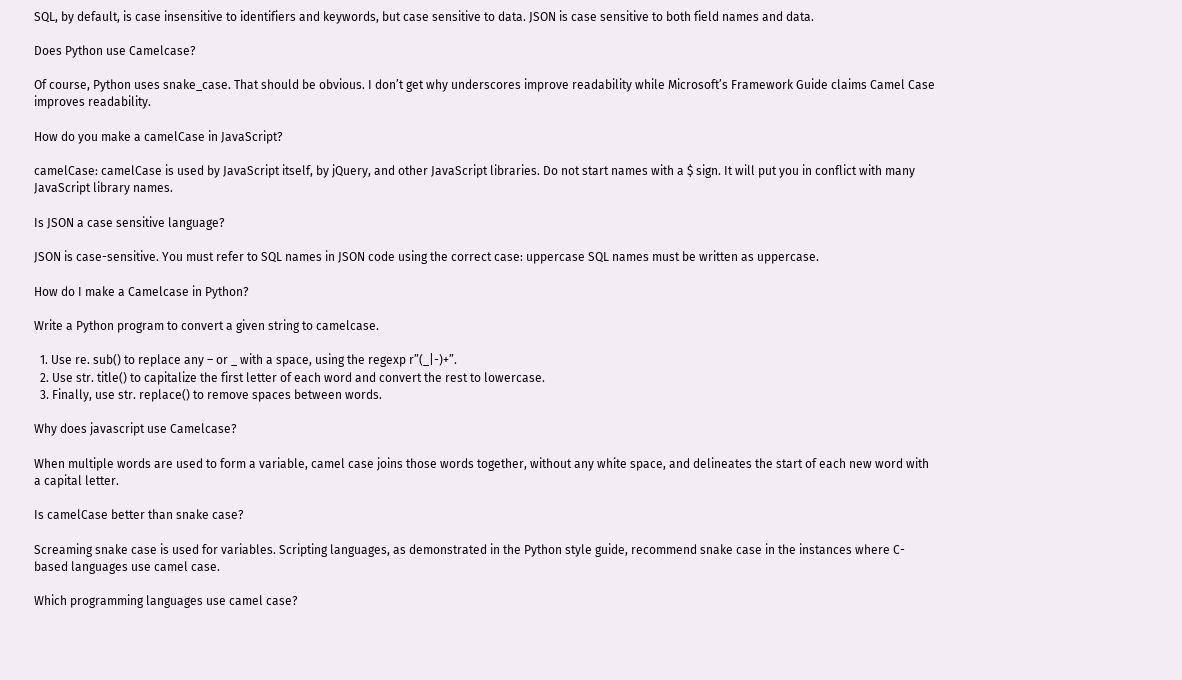SQL, by default, is case insensitive to identifiers and keywords, but case sensitive to data. JSON is case sensitive to both field names and data.

Does Python use Camelcase?

Of course, Python uses snake_case. That should be obvious. I don’t get why underscores improve readability while Microsoft’s Framework Guide claims Camel Case improves readability.

How do you make a camelCase in JavaScript?

camelCase: camelCase is used by JavaScript itself, by jQuery, and other JavaScript libraries. Do not start names with a $ sign. It will put you in conflict with many JavaScript library names.

Is JSON a case sensitive language?

JSON is case-sensitive. You must refer to SQL names in JSON code using the correct case: uppercase SQL names must be written as uppercase.

How do I make a Camelcase in Python?

Write a Python program to convert a given string to camelcase.

  1. Use re. sub() to replace any – or _ with a space, using the regexp r”(_|-)+”.
  2. Use str. title() to capitalize the first letter of each word and convert the rest to lowercase.
  3. Finally, use str. replace() to remove spaces between words.

Why does javascript use Camelcase?

When multiple words are used to form a variable, camel case joins those words together, without any white space, and delineates the start of each new word with a capital letter.

Is camelCase better than snake case?

Screaming snake case is used for variables. Scripting languages, as demonstrated in the Python style guide, recommend snake case in the instances where C-based languages use camel case.

Which programming languages use camel case?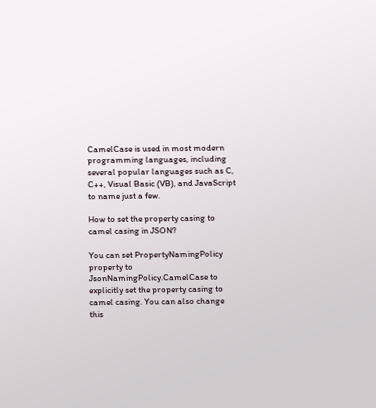CamelCase is used in most modern programming languages, including several popular languages such as C, C++, Visual Basic (VB), and JavaScript to name just a few.

How to set the property casing to camel casing in JSON?

You can set PropertyNamingPolicy property to JsonNamingPolicy.CamelCase to explicitly set the property casing to camel casing. You can also change this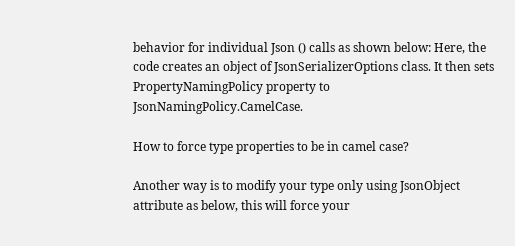behavior for individual Json () calls as shown below: Here, the code creates an object of JsonSerializerOptions class. It then sets PropertyNamingPolicy property to JsonNamingPolicy.CamelCase.

How to force type properties to be in camel case?

Another way is to modify your type only using JsonObject attribute as below, this will force your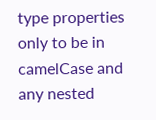type properties only to be in camelCase and any nested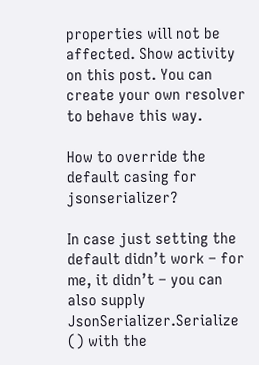properties will not be affected. Show activity on this post. You can create your own resolver to behave this way.

How to override the default casing for jsonserializer?

In case just setting the default didn’t work – for me, it didn’t – you can also supply JsonSerializer.Serialize () with the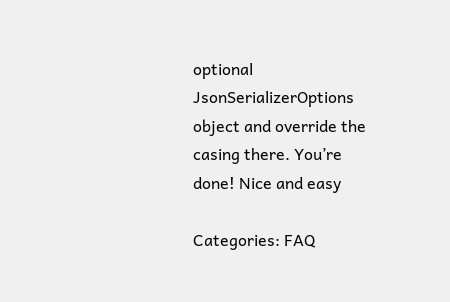optional JsonSerializerOptions object and override the casing there. You’re done! Nice and easy

Categories: FAQ